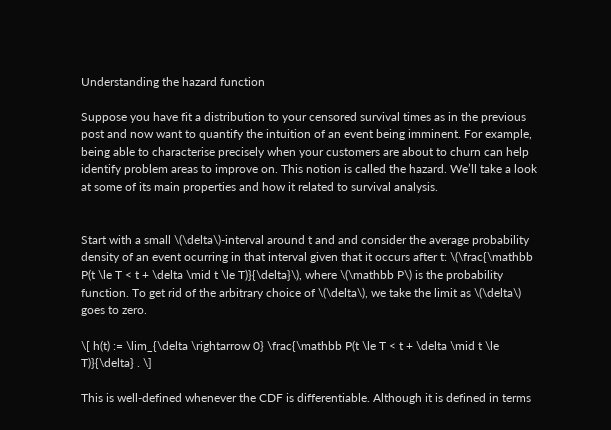Understanding the hazard function

Suppose you have fit a distribution to your censored survival times as in the previous post and now want to quantify the intuition of an event being imminent. For example, being able to characterise precisely when your customers are about to churn can help identify problem areas to improve on. This notion is called the hazard. We’ll take a look at some of its main properties and how it related to survival analysis.


Start with a small \(\delta\)-interval around t and and consider the average probability density of an event ocurring in that interval given that it occurs after t: \(\frac{\mathbb P(t \le T < t + \delta \mid t \le T)}{\delta}\), where \(\mathbb P\) is the probability function. To get rid of the arbitrary choice of \(\delta\), we take the limit as \(\delta\) goes to zero.

\[ h(t) := \lim_{\delta \rightarrow 0} \frac{\mathbb P(t \le T < t + \delta \mid t \le T)}{\delta} . \]

This is well-defined whenever the CDF is differentiable. Although it is defined in terms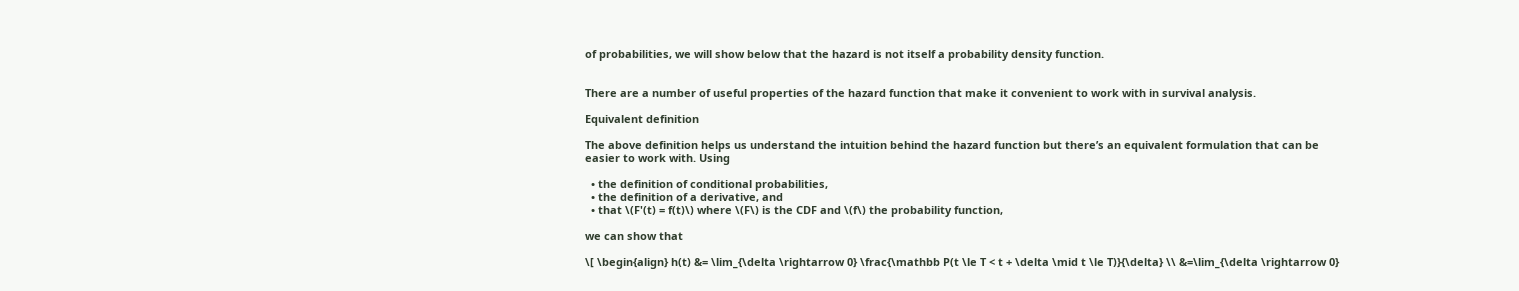of probabilities, we will show below that the hazard is not itself a probability density function.


There are a number of useful properties of the hazard function that make it convenient to work with in survival analysis.

Equivalent definition

The above definition helps us understand the intuition behind the hazard function but there’s an equivalent formulation that can be easier to work with. Using

  • the definition of conditional probabilities,
  • the definition of a derivative, and
  • that \(F'(t) = f(t)\) where \(F\) is the CDF and \(f\) the probability function,

we can show that

\[ \begin{align} h(t) &= \lim_{\delta \rightarrow 0} \frac{\mathbb P(t \le T < t + \delta \mid t \le T)}{\delta} \\ &=\lim_{\delta \rightarrow 0}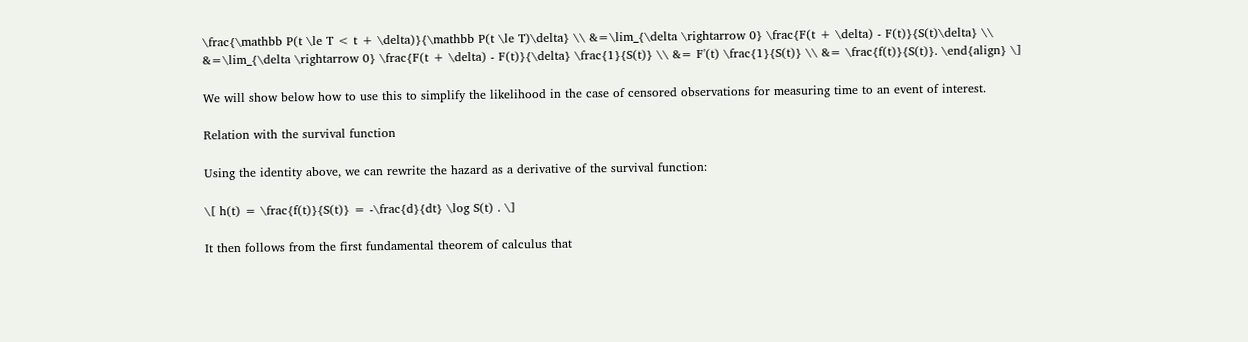\frac{\mathbb P(t \le T < t + \delta)}{\mathbb P(t \le T)\delta} \\ &=\lim_{\delta \rightarrow 0} \frac{F(t + \delta) - F(t)}{S(t)\delta} \\ &=\lim_{\delta \rightarrow 0} \frac{F(t + \delta) - F(t)}{\delta} \frac{1}{S(t)} \\ &= F'(t) \frac{1}{S(t)} \\ &= \frac{f(t)}{S(t)}. \end{align} \]

We will show below how to use this to simplify the likelihood in the case of censored observations for measuring time to an event of interest.

Relation with the survival function

Using the identity above, we can rewrite the hazard as a derivative of the survival function:

\[ h(t) = \frac{f(t)}{S(t)} = -\frac{d}{dt} \log S(t) . \]

It then follows from the first fundamental theorem of calculus that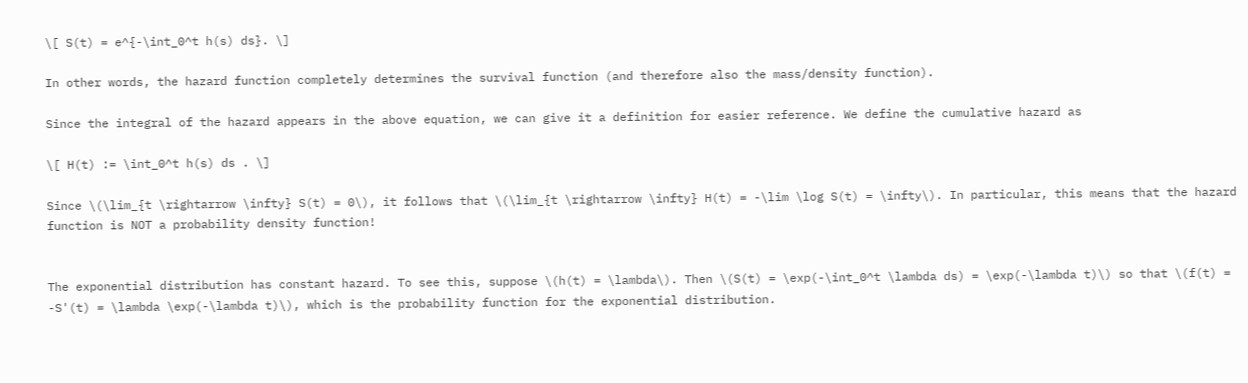\[ S(t) = e^{-\int_0^t h(s) ds}. \]

In other words, the hazard function completely determines the survival function (and therefore also the mass/density function).

Since the integral of the hazard appears in the above equation, we can give it a definition for easier reference. We define the cumulative hazard as

\[ H(t) := \int_0^t h(s) ds . \]

Since \(\lim_{t \rightarrow \infty} S(t) = 0\), it follows that \(\lim_{t \rightarrow \infty} H(t) = -\lim \log S(t) = \infty\). In particular, this means that the hazard function is NOT a probability density function!


The exponential distribution has constant hazard. To see this, suppose \(h(t) = \lambda\). Then \(S(t) = \exp(-\int_0^t \lambda ds) = \exp(-\lambda t)\) so that \(f(t) = -S'(t) = \lambda \exp(-\lambda t)\), which is the probability function for the exponential distribution.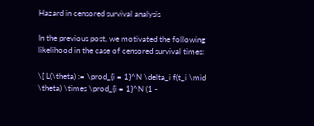Hazard in censored survival analysis

In the previous post, we motivated the following likelihood in the case of censored survival times:

\[ L(\theta) := \prod_{i = 1}^N \delta_i f(t_i \mid \theta) \times \prod_{i = 1}^N (1 -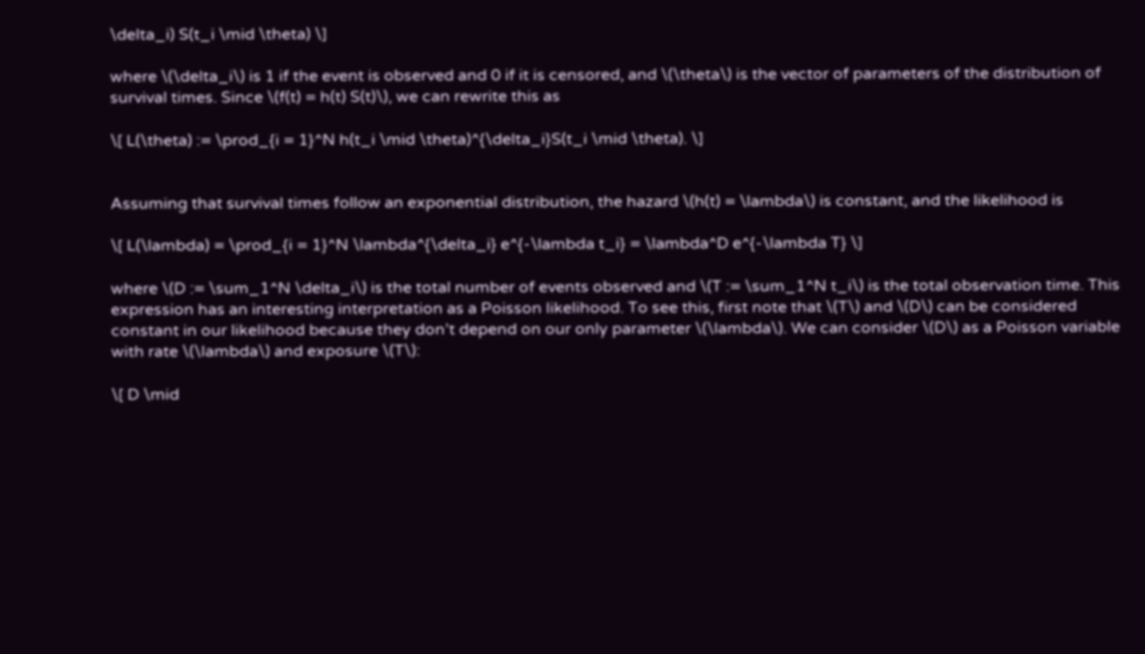\delta_i) S(t_i \mid \theta) \]

where \(\delta_i\) is 1 if the event is observed and 0 if it is censored, and \(\theta\) is the vector of parameters of the distribution of survival times. Since \(f(t) = h(t) S(t)\), we can rewrite this as

\[ L(\theta) := \prod_{i = 1}^N h(t_i \mid \theta)^{\delta_i}S(t_i \mid \theta). \]


Assuming that survival times follow an exponential distribution, the hazard \(h(t) = \lambda\) is constant, and the likelihood is

\[ L(\lambda) = \prod_{i = 1}^N \lambda^{\delta_i} e^{-\lambda t_i} = \lambda^D e^{-\lambda T} \]

where \(D := \sum_1^N \delta_i\) is the total number of events observed and \(T := \sum_1^N t_i\) is the total observation time. This expression has an interesting interpretation as a Poisson likelihood. To see this, first note that \(T\) and \(D\) can be considered constant in our likelihood because they don’t depend on our only parameter \(\lambda\). We can consider \(D\) as a Poisson variable with rate \(\lambda\) and exposure \(T\):

\[ D \mid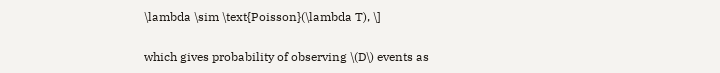\lambda \sim \text{Poisson}(\lambda T), \]

which gives probability of observing \(D\) events as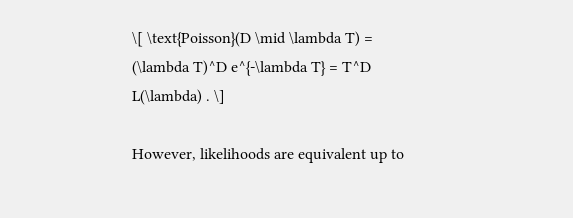\[ \text{Poisson}(D \mid \lambda T) = (\lambda T)^D e^{-\lambda T} = T^D L(\lambda) . \]

However, likelihoods are equivalent up to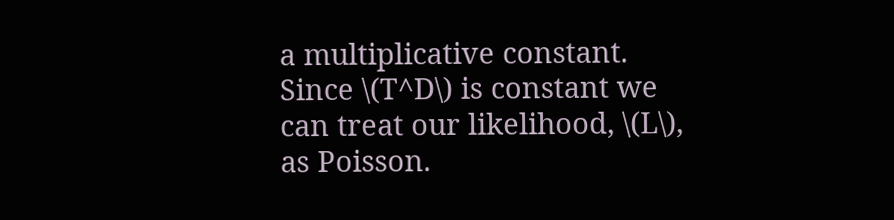a multiplicative constant. Since \(T^D\) is constant we can treat our likelihood, \(L\), as Poisson.